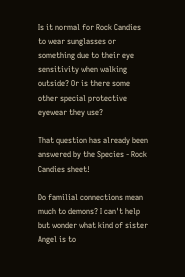Is it normal for Rock Candies to wear sunglasses or something due to their eye sensitivity when walking outside? Or is there some other special protective eyewear they use?

That question has already been answered by the Species - Rock Candies sheet!

Do familial connections mean much to demons? I can't help but wonder what kind of sister Angel is to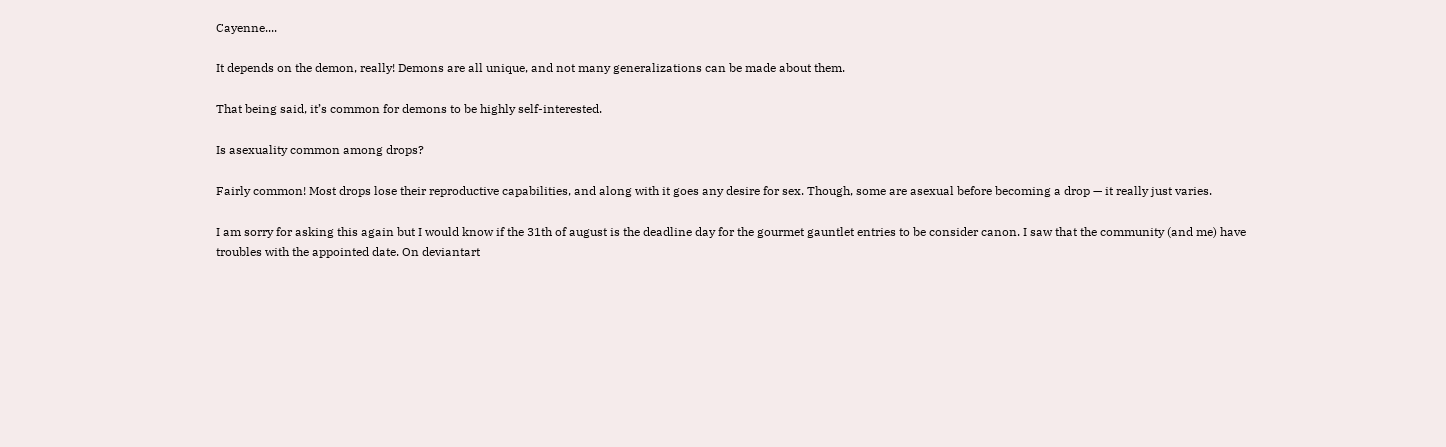Cayenne....

It depends on the demon, really! Demons are all unique, and not many generalizations can be made about them.

That being said, it’s common for demons to be highly self-interested.

Is asexuality common among drops?

Fairly common! Most drops lose their reproductive capabilities, and along with it goes any desire for sex. Though, some are asexual before becoming a drop — it really just varies.

I am sorry for asking this again but I would know if the 31th of august is the deadline day for the gourmet gauntlet entries to be consider canon. I saw that the community (and me) have troubles with the appointed date. On deviantart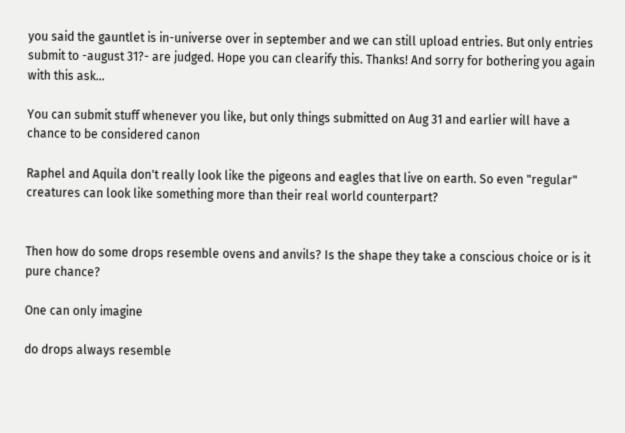you said the gauntlet is in-universe over in september and we can still upload entries. But only entries submit to -august 31?- are judged. Hope you can clearify this. Thanks! And sorry for bothering you again with this ask...

You can submit stuff whenever you like, but only things submitted on Aug 31 and earlier will have a chance to be considered canon

Raphel and Aquila don't really look like the pigeons and eagles that live on earth. So even "regular" creatures can look like something more than their real world counterpart?


Then how do some drops resemble ovens and anvils? Is the shape they take a conscious choice or is it pure chance?

One can only imagine

do drops always resemble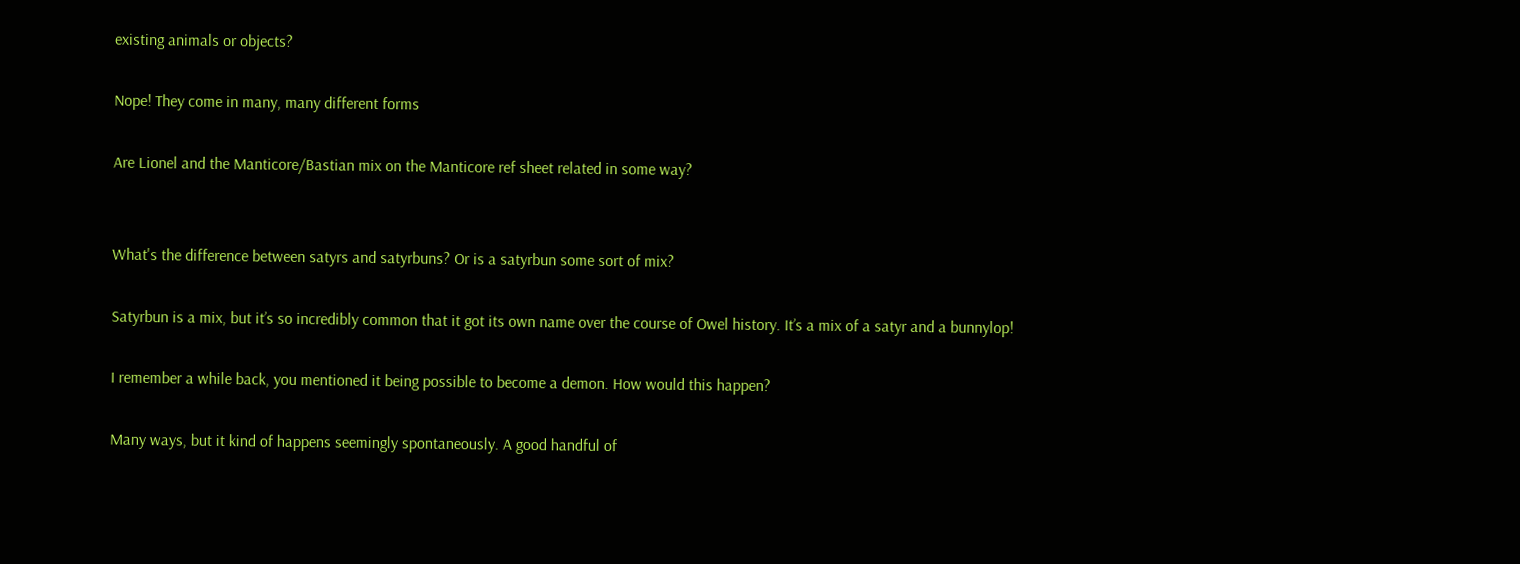existing animals or objects?

Nope! They come in many, many different forms

Are Lionel and the Manticore/Bastian mix on the Manticore ref sheet related in some way?


What's the difference between satyrs and satyrbuns? Or is a satyrbun some sort of mix?

Satyrbun is a mix, but it’s so incredibly common that it got its own name over the course of Owel history. It’s a mix of a satyr and a bunnylop!

I remember a while back, you mentioned it being possible to become a demon. How would this happen?

Many ways, but it kind of happens seemingly spontaneously. A good handful of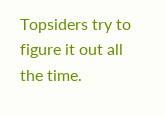Topsiders try to figure it out all the time.